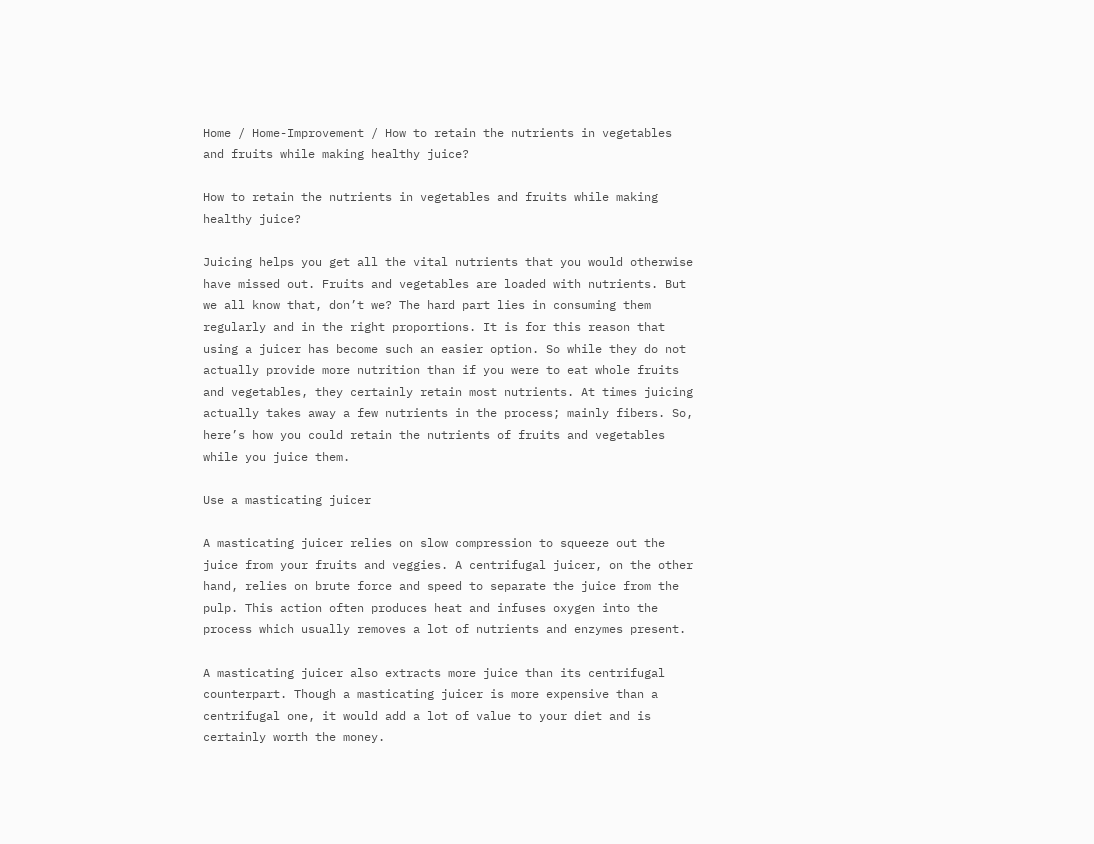Home / Home-Improvement / How to retain the nutrients in vegetables and fruits while making healthy juice?

How to retain the nutrients in vegetables and fruits while making healthy juice?

Juicing helps you get all the vital nutrients that you would otherwise have missed out. Fruits and vegetables are loaded with nutrients. But we all know that, don’t we? The hard part lies in consuming them regularly and in the right proportions. It is for this reason that using a juicer has become such an easier option. So while they do not actually provide more nutrition than if you were to eat whole fruits and vegetables, they certainly retain most nutrients. At times juicing actually takes away a few nutrients in the process; mainly fibers. So, here’s how you could retain the nutrients of fruits and vegetables while you juice them.

Use a masticating juicer

A masticating juicer relies on slow compression to squeeze out the juice from your fruits and veggies. A centrifugal juicer, on the other hand, relies on brute force and speed to separate the juice from the pulp. This action often produces heat and infuses oxygen into the process which usually removes a lot of nutrients and enzymes present.

A masticating juicer also extracts more juice than its centrifugal counterpart. Though a masticating juicer is more expensive than a centrifugal one, it would add a lot of value to your diet and is certainly worth the money.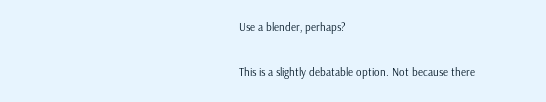Use a blender, perhaps?

This is a slightly debatable option. Not because there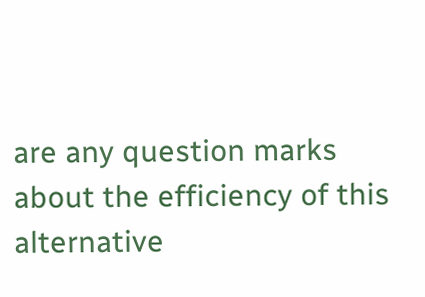are any question marks about the efficiency of this alternative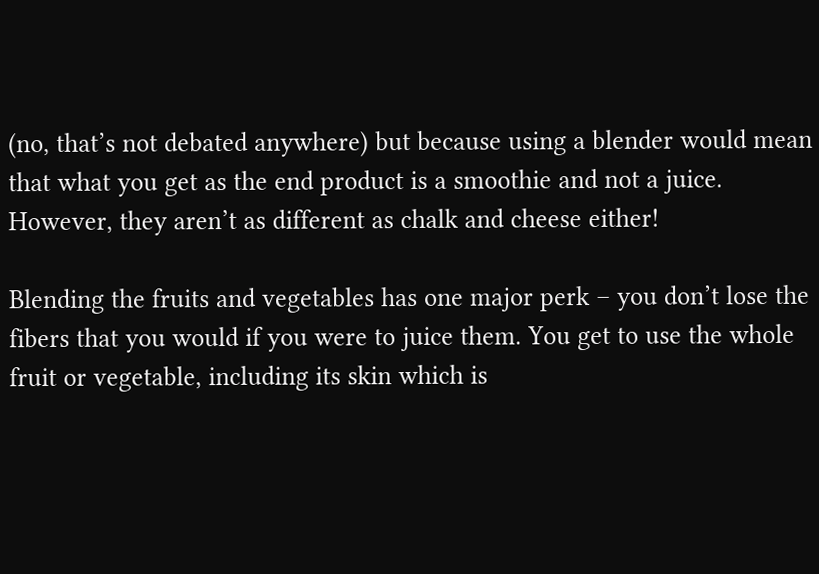(no, that’s not debated anywhere) but because using a blender would mean that what you get as the end product is a smoothie and not a juice. However, they aren’t as different as chalk and cheese either!

Blending the fruits and vegetables has one major perk – you don’t lose the fibers that you would if you were to juice them. You get to use the whole fruit or vegetable, including its skin which is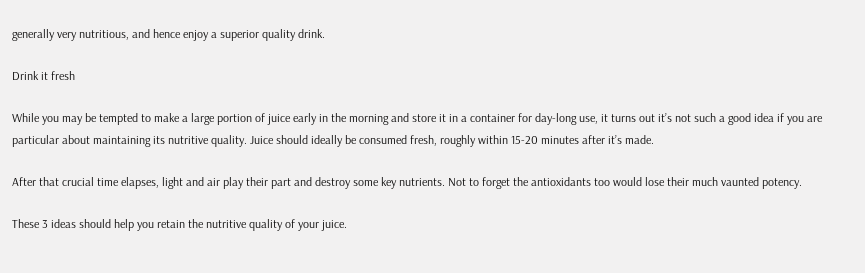generally very nutritious, and hence enjoy a superior quality drink.

Drink it fresh

While you may be tempted to make a large portion of juice early in the morning and store it in a container for day-long use, it turns out it’s not such a good idea if you are particular about maintaining its nutritive quality. Juice should ideally be consumed fresh, roughly within 15-20 minutes after it’s made.

After that crucial time elapses, light and air play their part and destroy some key nutrients. Not to forget the antioxidants too would lose their much vaunted potency.

These 3 ideas should help you retain the nutritive quality of your juice.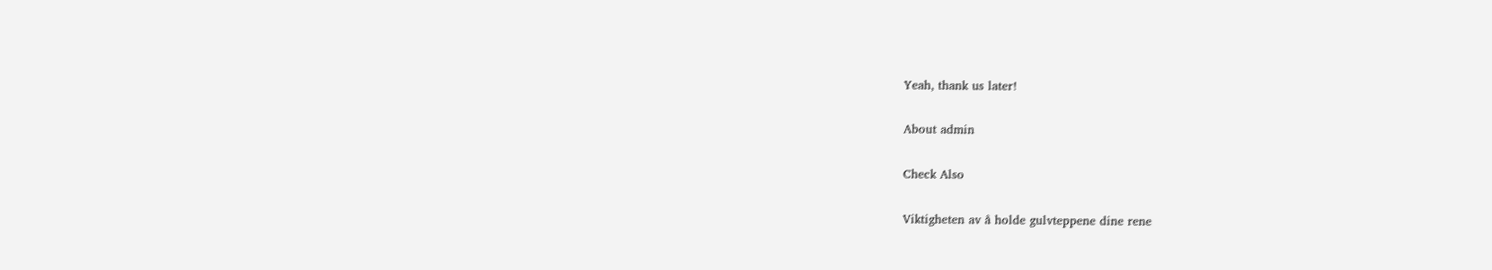Yeah, thank us later!

About admin

Check Also

Viktigheten av å holde gulvteppene dine rene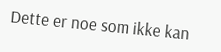Dette er noe som ikke kan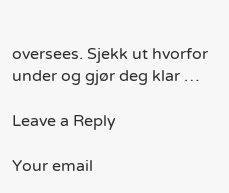oversees. Sjekk ut hvorfor under og gjør deg klar …

Leave a Reply

Your email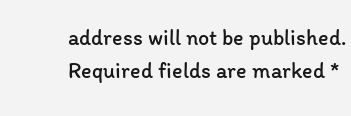address will not be published. Required fields are marked *